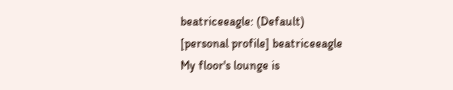beatriceeagle: (Default)
[personal profile] beatriceeagle
My floor's lounge is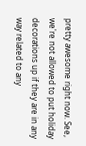pretty awesome right now. See, we're not allowed to put holiday decorations up if they are in any way related to any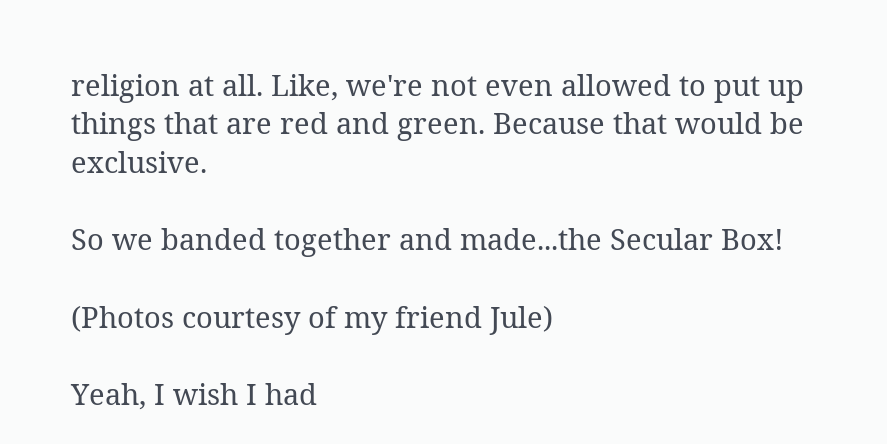religion at all. Like, we're not even allowed to put up things that are red and green. Because that would be exclusive.

So we banded together and made...the Secular Box!

(Photos courtesy of my friend Jule)

Yeah, I wish I had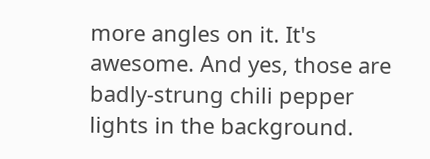more angles on it. It's awesome. And yes, those are badly-strung chili pepper lights in the background.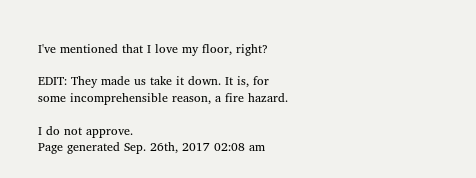I've mentioned that I love my floor, right?

EDIT: They made us take it down. It is, for some incomprehensible reason, a fire hazard.

I do not approve.
Page generated Sep. 26th, 2017 02:08 am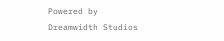Powered by Dreamwidth Studios